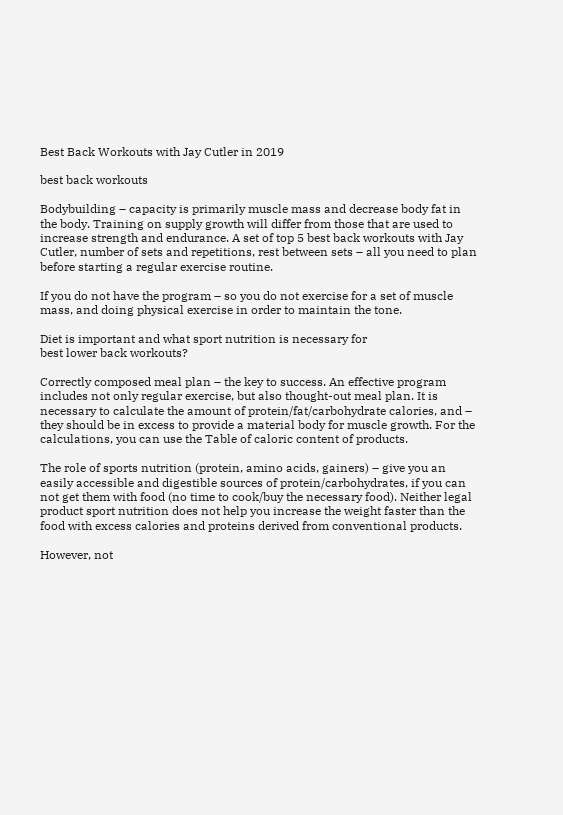Best Back Workouts with Jay Cutler in 2019

best back workouts

Bodybuilding – capacity is primarily muscle mass and decrease body fat in the body. Training on supply growth will differ from those that are used to increase strength and endurance. A set of top 5 best back workouts with Jay Cutler, number of sets and repetitions, rest between sets – all you need to plan before starting a regular exercise routine.

If you do not have the program – so you do not exercise for a set of muscle mass, and doing physical exercise in order to maintain the tone.

Diet is important and what sport nutrition is necessary for
best lower back workouts?

Correctly composed meal plan – the key to success. An effective program includes not only regular exercise, but also thought-out meal plan. It is necessary to calculate the amount of protein/fat/carbohydrate calories, and – they should be in excess to provide a material body for muscle growth. For the calculations, you can use the Table of caloric content of products.

The role of sports nutrition (protein, amino acids, gainers) – give you an easily accessible and digestible sources of protein/carbohydrates, if you can not get them with food (no time to cook/buy the necessary food). Neither legal product sport nutrition does not help you increase the weight faster than the food with excess calories and proteins derived from conventional products.

However, not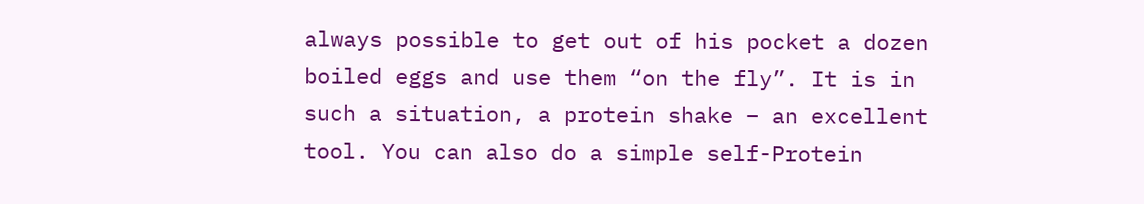always possible to get out of his pocket a dozen boiled eggs and use them “on the fly”. It is in such a situation, a protein shake – an excellent tool. You can also do a simple self-Protein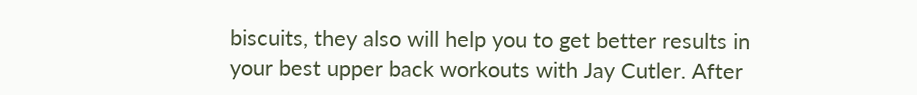biscuits, they also will help you to get better results in your best upper back workouts with Jay Cutler. After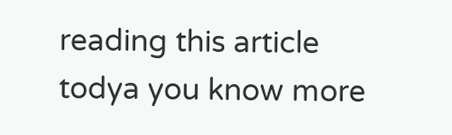reading this article todya you know more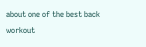about one of the best back workout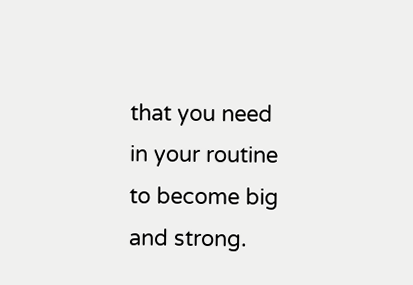that you need in your routine to become big and strong.